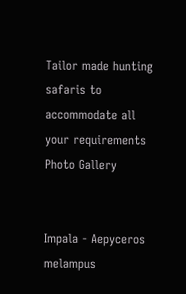Tailor made hunting safaris to accommodate all your requirements
Photo Gallery


Impala - Aepyceros melampus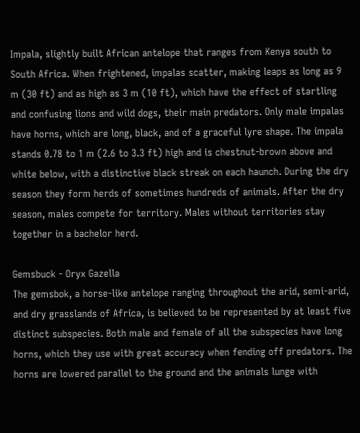Impala, slightly built African antelope that ranges from Kenya south to South Africa. When frightened, impalas scatter, making leaps as long as 9 m (30 ft) and as high as 3 m (10 ft), which have the effect of startling and confusing lions and wild dogs, their main predators. Only male impalas have horns, which are long, black, and of a graceful lyre shape. The impala stands 0.78 to 1 m (2.6 to 3.3 ft) high and is chestnut-brown above and white below, with a distinctive black streak on each haunch. During the dry season they form herds of sometimes hundreds of animals. After the dry season, males compete for territory. Males without territories stay together in a bachelor herd.

Gemsbuck - Oryx Gazella
The gemsbok, a horse-like antelope ranging throughout the arid, semi-arid, and dry grasslands of Africa, is believed to be represented by at least five distinct subspecies. Both male and female of all the subspecies have long horns, which they use with great accuracy when fending off predators. The horns are lowered parallel to the ground and the animals lunge with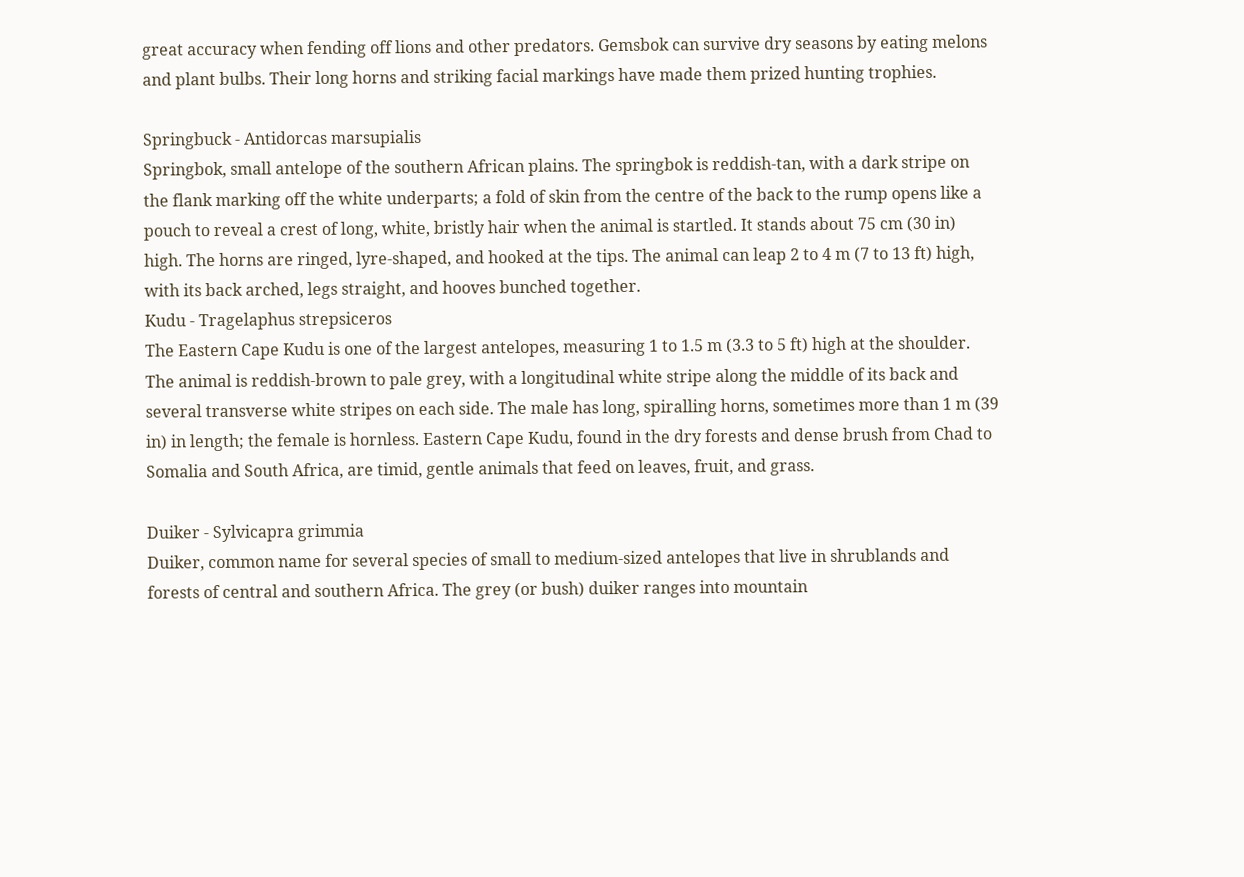great accuracy when fending off lions and other predators. Gemsbok can survive dry seasons by eating melons and plant bulbs. Their long horns and striking facial markings have made them prized hunting trophies.

Springbuck - Antidorcas marsupialis
Springbok, small antelope of the southern African plains. The springbok is reddish-tan, with a dark stripe on the flank marking off the white underparts; a fold of skin from the centre of the back to the rump opens like a pouch to reveal a crest of long, white, bristly hair when the animal is startled. It stands about 75 cm (30 in) high. The horns are ringed, lyre-shaped, and hooked at the tips. The animal can leap 2 to 4 m (7 to 13 ft) high, with its back arched, legs straight, and hooves bunched together.
Kudu - Tragelaphus strepsiceros
The Eastern Cape Kudu is one of the largest antelopes, measuring 1 to 1.5 m (3.3 to 5 ft) high at the shoulder. The animal is reddish-brown to pale grey, with a longitudinal white stripe along the middle of its back and several transverse white stripes on each side. The male has long, spiralling horns, sometimes more than 1 m (39 in) in length; the female is hornless. Eastern Cape Kudu, found in the dry forests and dense brush from Chad to Somalia and South Africa, are timid, gentle animals that feed on leaves, fruit, and grass.

Duiker - Sylvicapra grimmia
Duiker, common name for several species of small to medium-sized antelopes that live in shrublands and forests of central and southern Africa. The grey (or bush) duiker ranges into mountain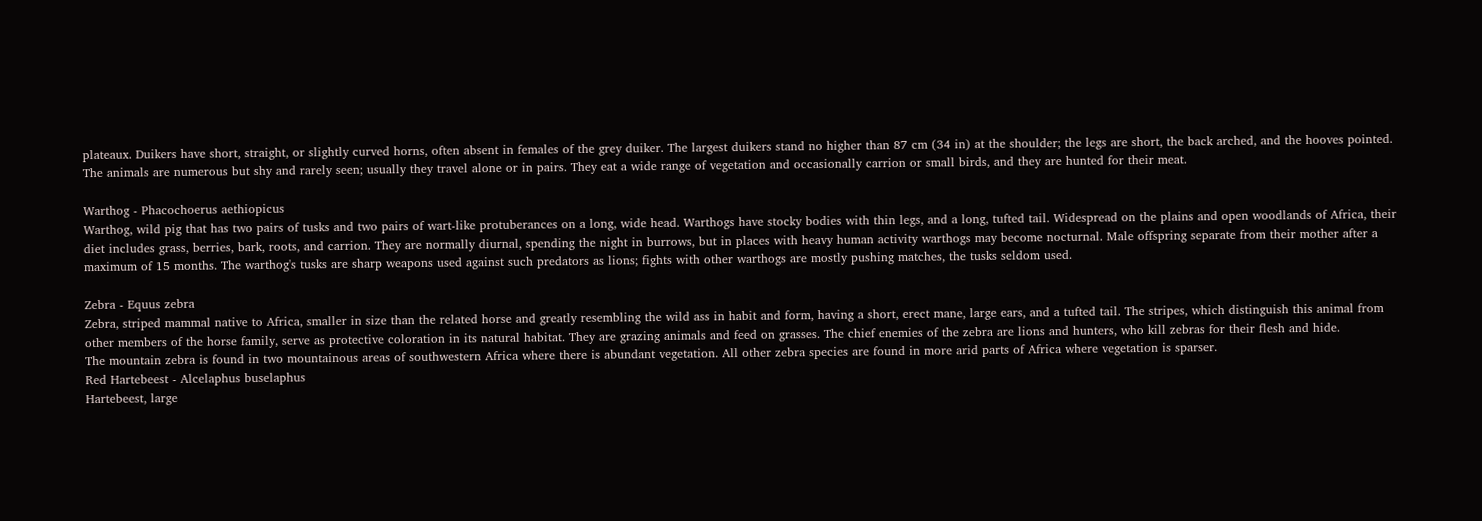plateaux. Duikers have short, straight, or slightly curved horns, often absent in females of the grey duiker. The largest duikers stand no higher than 87 cm (34 in) at the shoulder; the legs are short, the back arched, and the hooves pointed. The animals are numerous but shy and rarely seen; usually they travel alone or in pairs. They eat a wide range of vegetation and occasionally carrion or small birds, and they are hunted for their meat.

Warthog - Phacochoerus aethiopicus
Warthog, wild pig that has two pairs of tusks and two pairs of wart-like protuberances on a long, wide head. Warthogs have stocky bodies with thin legs, and a long, tufted tail. Widespread on the plains and open woodlands of Africa, their diet includes grass, berries, bark, roots, and carrion. They are normally diurnal, spending the night in burrows, but in places with heavy human activity warthogs may become nocturnal. Male offspring separate from their mother after a maximum of 15 months. The warthog's tusks are sharp weapons used against such predators as lions; fights with other warthogs are mostly pushing matches, the tusks seldom used.

Zebra - Equus zebra
Zebra, striped mammal native to Africa, smaller in size than the related horse and greatly resembling the wild ass in habit and form, having a short, erect mane, large ears, and a tufted tail. The stripes, which distinguish this animal from other members of the horse family, serve as protective coloration in its natural habitat. They are grazing animals and feed on grasses. The chief enemies of the zebra are lions and hunters, who kill zebras for their flesh and hide.
The mountain zebra is found in two mountainous areas of southwestern Africa where there is abundant vegetation. All other zebra species are found in more arid parts of Africa where vegetation is sparser.
Red Hartebeest - Alcelaphus buselaphus
Hartebeest, large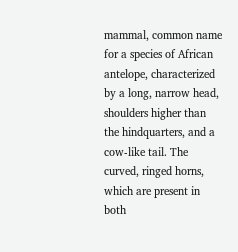mammal, common name for a species of African antelope, characterized by a long, narrow head, shoulders higher than the hindquarters, and a cow-like tail. The curved, ringed horns, which are present in both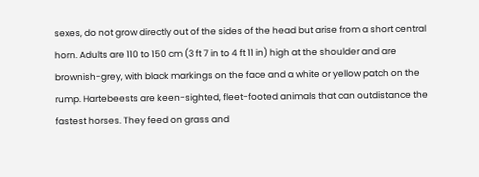sexes, do not grow directly out of the sides of the head but arise from a short central horn. Adults are 110 to 150 cm (3 ft 7 in to 4 ft 11 in) high at the shoulder and are brownish-grey, with black markings on the face and a white or yellow patch on the rump. Hartebeests are keen-sighted, fleet-footed animals that can outdistance the fastest horses. They feed on grass and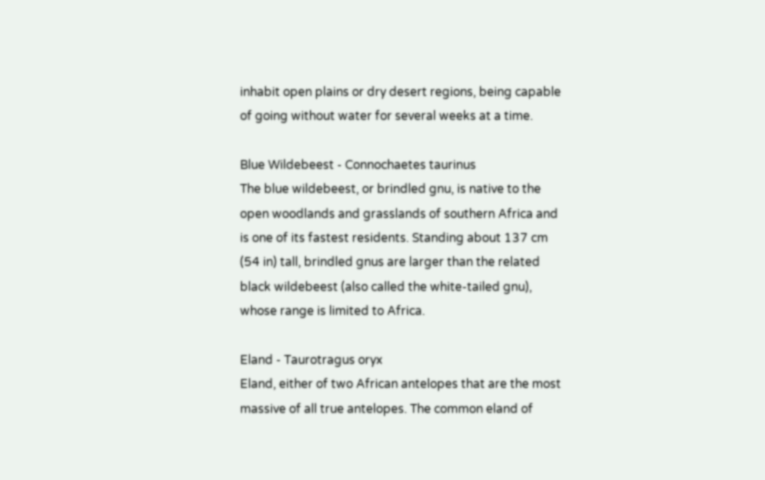inhabit open plains or dry desert regions, being capable of going without water for several weeks at a time.

Blue Wildebeest - Connochaetes taurinus
The blue wildebeest, or brindled gnu, is native to the open woodlands and grasslands of southern Africa and is one of its fastest residents. Standing about 137 cm (54 in) tall, brindled gnus are larger than the related black wildebeest (also called the white-tailed gnu), whose range is limited to Africa.

Eland - Taurotragus oryx
Eland, either of two African antelopes that are the most massive of all true antelopes. The common eland of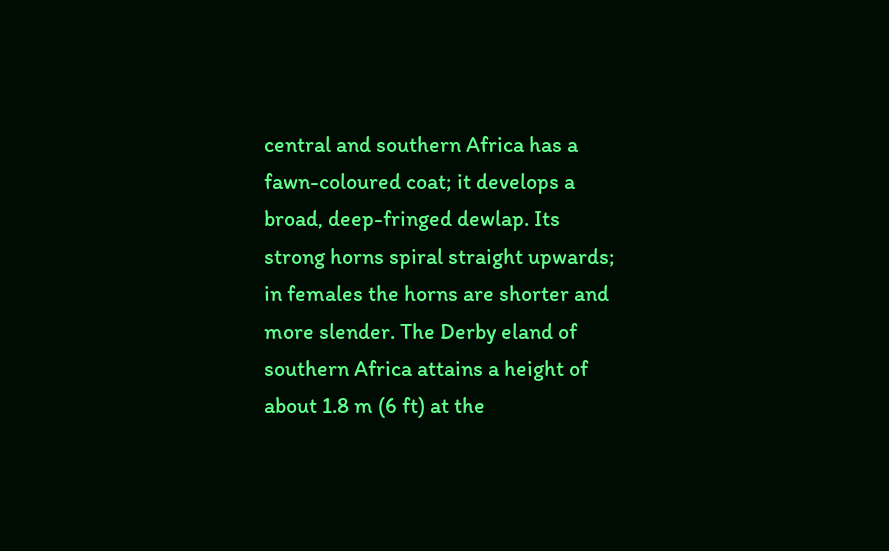central and southern Africa has a fawn-coloured coat; it develops a broad, deep-fringed dewlap. Its strong horns spiral straight upwards; in females the horns are shorter and more slender. The Derby eland of southern Africa attains a height of about 1.8 m (6 ft) at the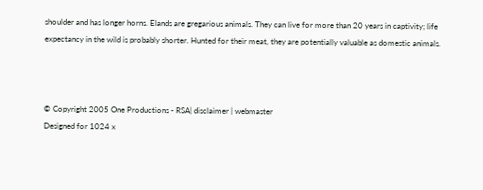shoulder and has longer horns. Elands are gregarious animals. They can live for more than 20 years in captivity; life expectancy in the wild is probably shorter. Hunted for their meat, they are potentially valuable as domestic animals.



© Copyright 2005 One Productions - RSA| disclaimer | webmaster
Designed for 1024 x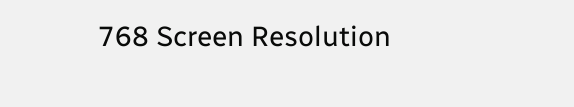768 Screen Resolution